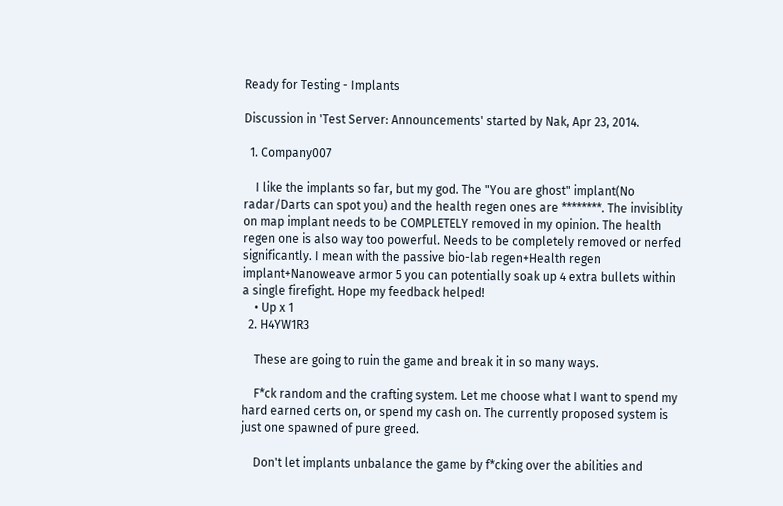Ready for Testing - Implants

Discussion in 'Test Server: Announcements' started by Nak, Apr 23, 2014.

  1. Company007

    I like the implants so far, but my god. The "You are ghost" implant(No radar/Darts can spot you) and the health regen ones are ********. The invisiblity on map implant needs to be COMPLETELY removed in my opinion. The health regen one is also way too powerful. Needs to be completely removed or nerfed significantly. I mean with the passive bio-lab regen+Health regen implant+Nanoweave armor 5 you can potentially soak up 4 extra bullets within a single firefight. Hope my feedback helped!
    • Up x 1
  2. H4YW1R3

    These are going to ruin the game and break it in so many ways.

    F*ck random and the crafting system. Let me choose what I want to spend my hard earned certs on, or spend my cash on. The currently proposed system is just one spawned of pure greed.

    Don't let implants unbalance the game by f*cking over the abilities and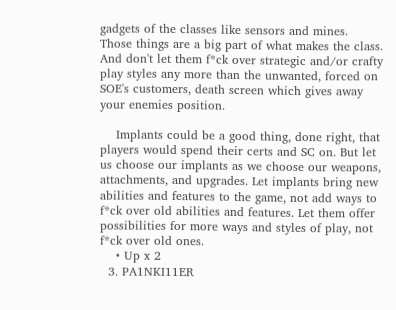gadgets of the classes like sensors and mines. Those things are a big part of what makes the class. And don't let them f*ck over strategic and/or crafty play styles any more than the unwanted, forced on SOE's customers, death screen which gives away your enemies position.

    Implants could be a good thing, done right, that players would spend their certs and SC on. But let us choose our implants as we choose our weapons, attachments, and upgrades. Let implants bring new abilities and features to the game, not add ways to f*ck over old abilities and features. Let them offer possibilities for more ways and styles of play, not f*ck over old ones.
    • Up x 2
  3. PA1NKI11ER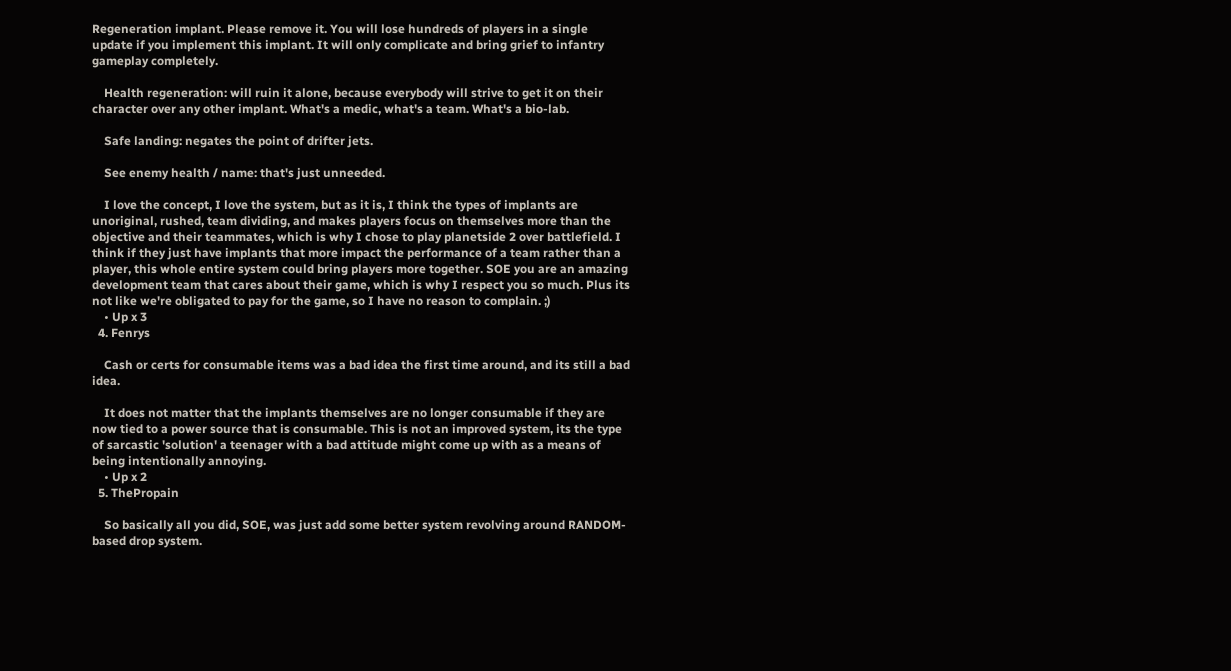Regeneration implant. Please remove it. You will lose hundreds of players in a single update if you implement this implant. It will only complicate and bring grief to infantry gameplay completely.

    Health regeneration: will ruin it alone, because everybody will strive to get it on their character over any other implant. What's a medic, what's a team. What's a bio-lab.

    Safe landing: negates the point of drifter jets.

    See enemy health / name: that's just unneeded.

    I love the concept, I love the system, but as it is, I think the types of implants are unoriginal, rushed, team dividing, and makes players focus on themselves more than the objective and their teammates, which is why I chose to play planetside 2 over battlefield. I think if they just have implants that more impact the performance of a team rather than a player, this whole entire system could bring players more together. SOE you are an amazing development team that cares about their game, which is why I respect you so much. Plus its not like we're obligated to pay for the game, so I have no reason to complain. ;)
    • Up x 3
  4. Fenrys

    Cash or certs for consumable items was a bad idea the first time around, and its still a bad idea.

    It does not matter that the implants themselves are no longer consumable if they are now tied to a power source that is consumable. This is not an improved system, its the type of sarcastic 'solution' a teenager with a bad attitude might come up with as a means of being intentionally annoying.
    • Up x 2
  5. ThePropain

    So basically all you did, SOE, was just add some better system revolving around RANDOM-based drop system.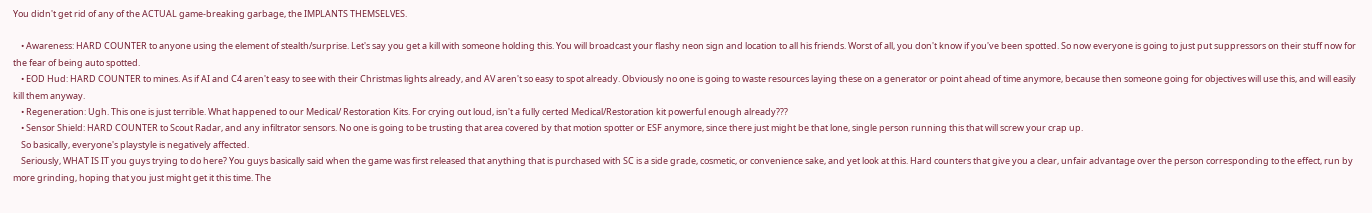You didn't get rid of any of the ACTUAL game-breaking garbage, the IMPLANTS THEMSELVES.

    • Awareness: HARD COUNTER to anyone using the element of stealth/surprise. Let's say you get a kill with someone holding this. You will broadcast your flashy neon sign and location to all his friends. Worst of all, you don't know if you've been spotted. So now everyone is going to just put suppressors on their stuff now for the fear of being auto spotted.
    • EOD Hud: HARD COUNTER to mines. As if AI and C4 aren't easy to see with their Christmas lights already, and AV aren't so easy to spot already. Obviously no one is going to waste resources laying these on a generator or point ahead of time anymore, because then someone going for objectives will use this, and will easily kill them anyway.
    • Regeneration: Ugh. This one is just terrible. What happened to our Medical/ Restoration Kits. For crying out loud, isn't a fully certed Medical/Restoration kit powerful enough already???
    • Sensor Shield: HARD COUNTER to Scout Radar, and any infiltrator sensors. No one is going to be trusting that area covered by that motion spotter or ESF anymore, since there just might be that lone, single person running this that will screw your crap up.
    So basically, everyone's playstyle is negatively affected.
    Seriously, WHAT IS IT you guys trying to do here? You guys basically said when the game was first released that anything that is purchased with SC is a side grade, cosmetic, or convenience sake, and yet look at this. Hard counters that give you a clear, unfair advantage over the person corresponding to the effect, run by more grinding, hoping that you just might get it this time. The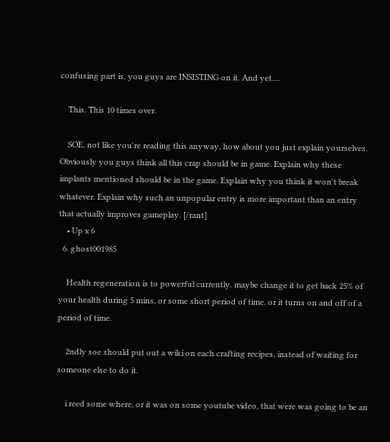confusing part is, you guys are INSISTING on it. And yet....

    This. This 10 times over.

    SOE, not like you're reading this anyway, how about you just explain yourselves. Obviously you guys think all this crap should be in game. Explain why these implants mentioned should be in the game. Explain why you think it won't break whatever. Explain why such an unpopular entry is more important than an entry that actually improves gameplay. [/rant]
    • Up x 6
  6. ghost001985

    Health regeneration is to powerful currently. maybe change it to get back 25% of your health during 5 mins, or some short period of time. or it turns on and off of a period of time.

    2ndly soe should put out a wiki on each crafting recipes, instead of waiting for someone else to do it.

    i reed some where, or it was on some youtube video, that were was going to be an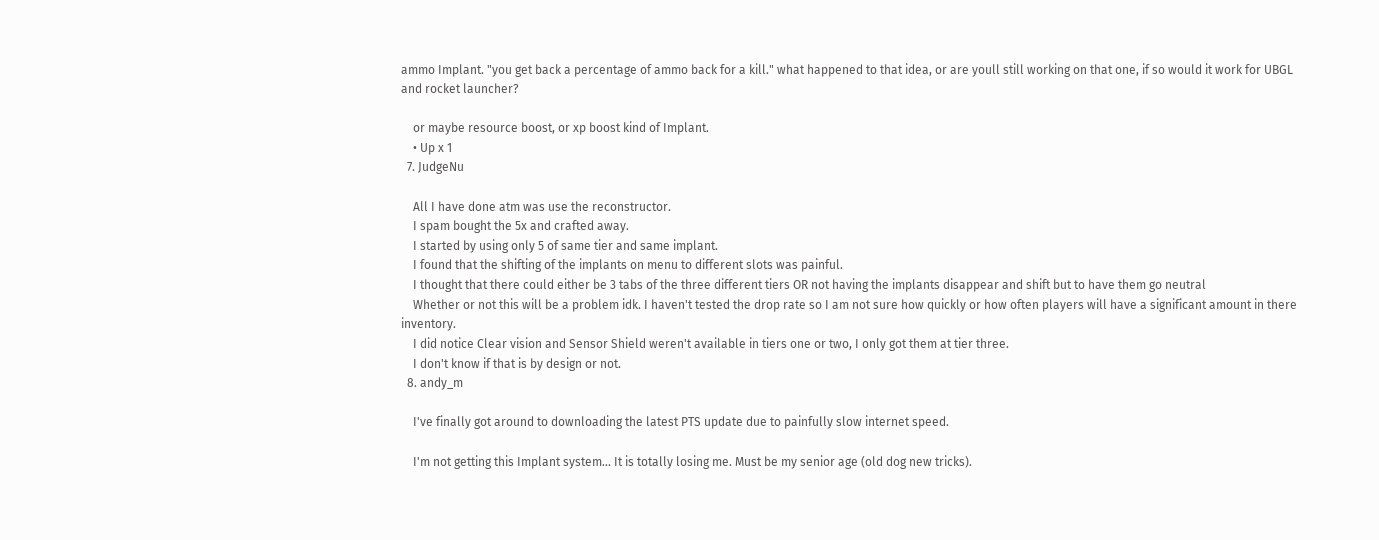ammo Implant. "you get back a percentage of ammo back for a kill." what happened to that idea, or are youll still working on that one, if so would it work for UBGL and rocket launcher?

    or maybe resource boost, or xp boost kind of Implant.
    • Up x 1
  7. JudgeNu

    All I have done atm was use the reconstructor.
    I spam bought the 5x and crafted away.
    I started by using only 5 of same tier and same implant.
    I found that the shifting of the implants on menu to different slots was painful.
    I thought that there could either be 3 tabs of the three different tiers OR not having the implants disappear and shift but to have them go neutral
    Whether or not this will be a problem idk. I haven't tested the drop rate so I am not sure how quickly or how often players will have a significant amount in there inventory.
    I did notice Clear vision and Sensor Shield weren't available in tiers one or two, I only got them at tier three.
    I don't know if that is by design or not.
  8. andy_m

    I've finally got around to downloading the latest PTS update due to painfully slow internet speed.

    I'm not getting this Implant system... It is totally losing me. Must be my senior age (old dog new tricks).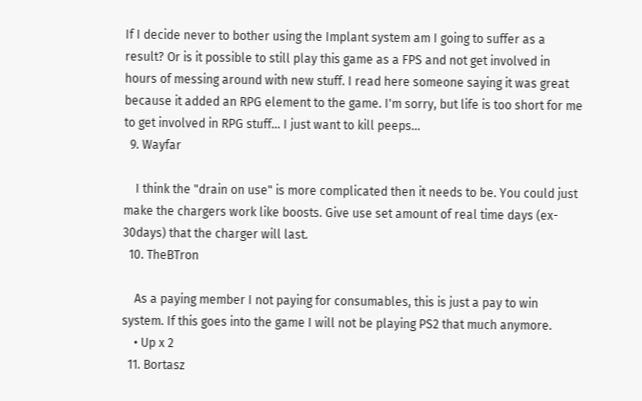If I decide never to bother using the Implant system am I going to suffer as a result? Or is it possible to still play this game as a FPS and not get involved in hours of messing around with new stuff. I read here someone saying it was great because it added an RPG element to the game. I'm sorry, but life is too short for me to get involved in RPG stuff... I just want to kill peeps...
  9. Wayfar

    I think the "drain on use" is more complicated then it needs to be. You could just make the chargers work like boosts. Give use set amount of real time days (ex- 30days) that the charger will last.
  10. TheBTron

    As a paying member I not paying for consumables, this is just a pay to win system. If this goes into the game I will not be playing PS2 that much anymore.
    • Up x 2
  11. Bortasz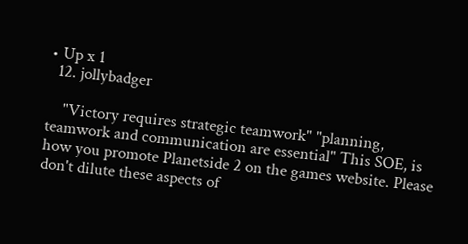• Up x 1
  12. jollybadger

    "Victory requires strategic teamwork" "planning, teamwork and communication are essential" This SOE, is how you promote Planetside 2 on the games website. Please don't dilute these aspects of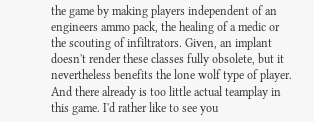the game by making players independent of an engineers ammo pack, the healing of a medic or the scouting of infiltrators. Given, an implant doesn't render these classes fully obsolete, but it nevertheless benefits the lone wolf type of player. And there already is too little actual teamplay in this game. I'd rather like to see you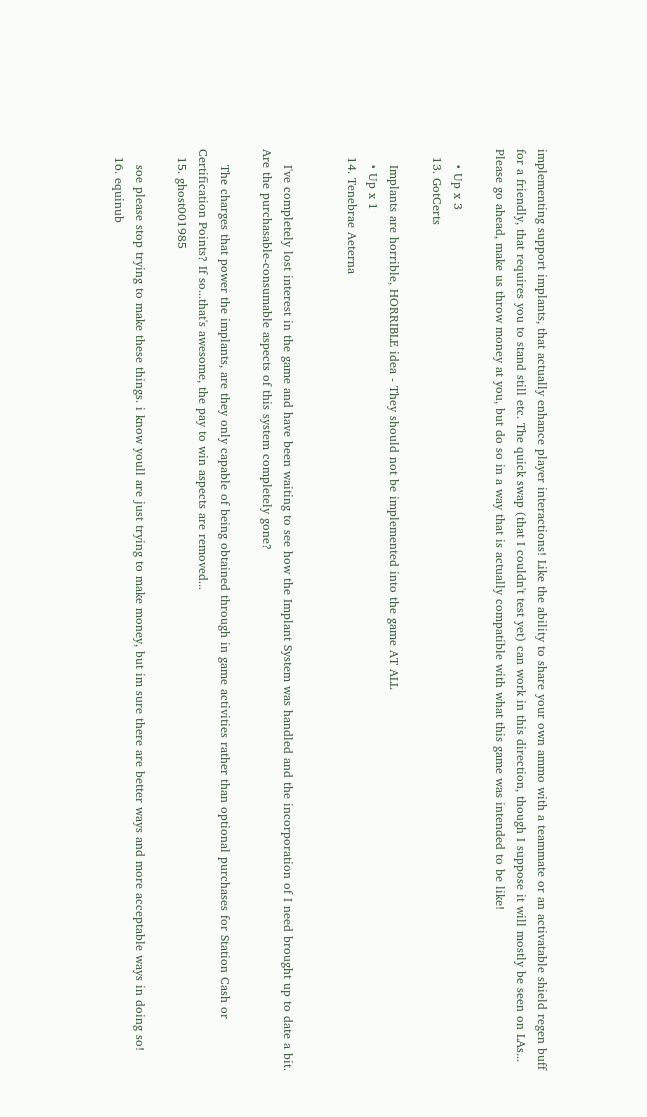implementing support implants, that actually enhance player interactions! Like the ability to share your own ammo with a teammate or an activatable shield regen buff for a friendly, that requires you to stand still etc. The quick swap (that I couldn't test yet) can work in this direction, though I suppose it will mostly be seen on LAs... Please go ahead, make us throw money at you, but do so in a way that is actually compatible with what this game was intended to be like!

    • Up x 3
  13. GotCerts

    Implants are horrible, HORRIBLE idea - They should not be implemented into the game AT ALL
    • Up x 1
  14. Tenebrae Aeterna


    I've completely lost interest in the game and have been waiting to see how the Implant System was handled and the incorporation of I need brought up to date a bit. Are the purchasable-consumable aspects of this system completely gone?

    The charges that power the implants, are they only capable of being obtained through in game activities rather than optional purchases for Station Cash or Certification Points? If so...that's awesome, the pay to win aspects are removed...
  15. ghost001985

    soe please stop trying to make these things. i know youll are just trying to make money, but im sure there are better ways and more acceptable ways in doing so!
  16. equinub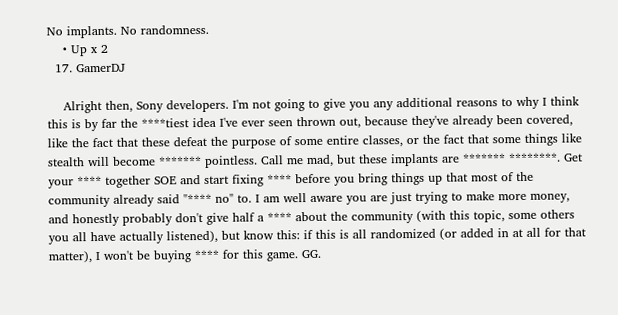No implants. No randomness.
    • Up x 2
  17. GamerDJ

    Alright then, Sony developers. I'm not going to give you any additional reasons to why I think this is by far the ****tiest idea I've ever seen thrown out, because they've already been covered, like the fact that these defeat the purpose of some entire classes, or the fact that some things like stealth will become ******* pointless. Call me mad, but these implants are ******* ********. Get your **** together SOE and start fixing **** before you bring things up that most of the community already said "**** no" to. I am well aware you are just trying to make more money, and honestly probably don't give half a **** about the community (with this topic, some others you all have actually listened), but know this: if this is all randomized (or added in at all for that matter), I won't be buying **** for this game. GG.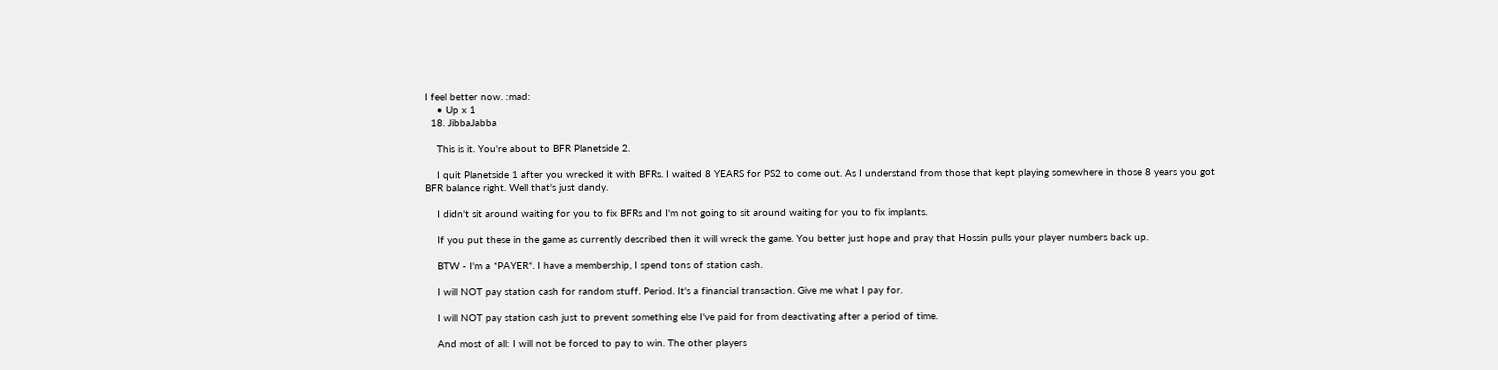I feel better now. :mad:
    • Up x 1
  18. JibbaJabba

    This is it. You're about to BFR Planetside 2.

    I quit Planetside 1 after you wrecked it with BFRs. I waited 8 YEARS for PS2 to come out. As I understand from those that kept playing somewhere in those 8 years you got BFR balance right. Well that's just dandy.

    I didn't sit around waiting for you to fix BFRs and I'm not going to sit around waiting for you to fix implants.

    If you put these in the game as currently described then it will wreck the game. You better just hope and pray that Hossin pulls your player numbers back up.

    BTW - I'm a *PAYER*. I have a membership, I spend tons of station cash.

    I will NOT pay station cash for random stuff. Period. It's a financial transaction. Give me what I pay for.

    I will NOT pay station cash just to prevent something else I've paid for from deactivating after a period of time.

    And most of all: I will not be forced to pay to win. The other players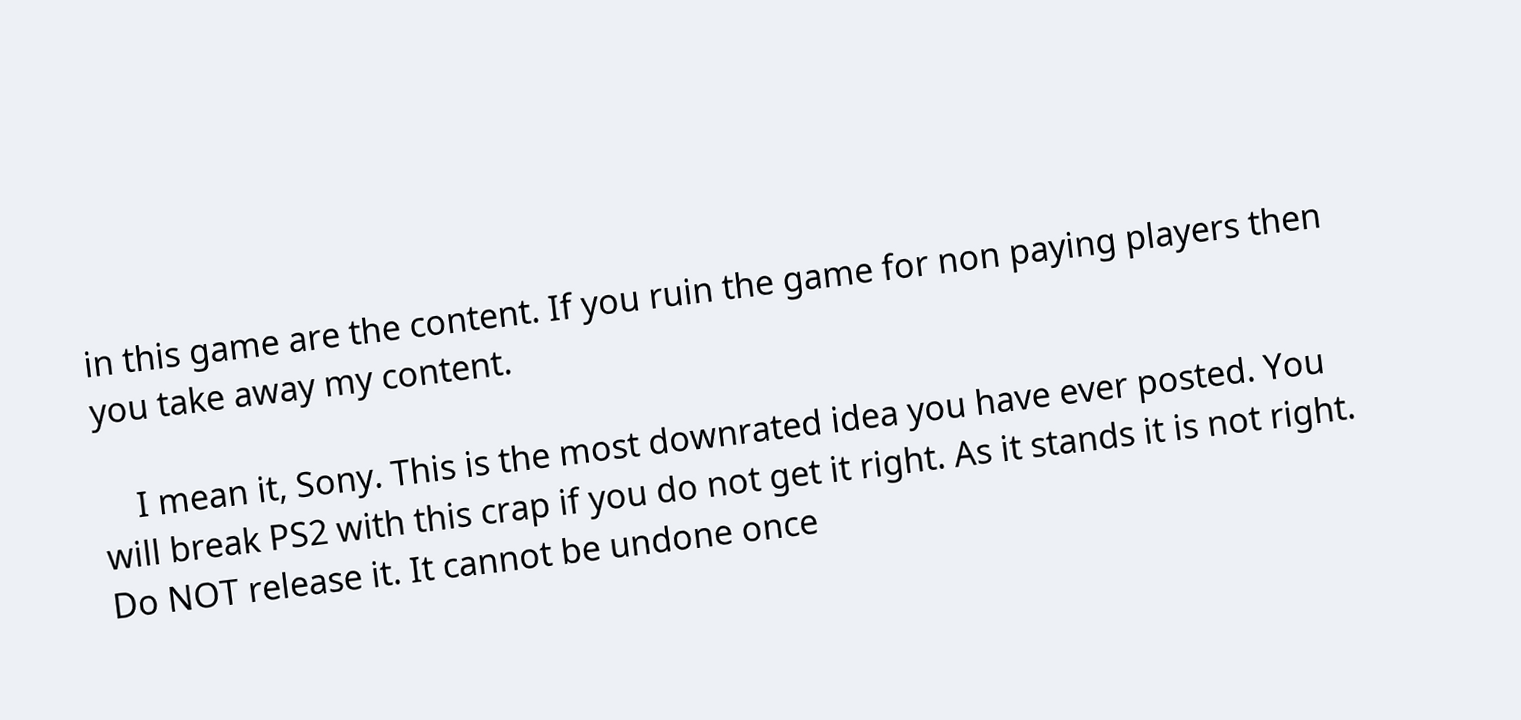in this game are the content. If you ruin the game for non paying players then you take away my content.

    I mean it, Sony. This is the most downrated idea you have ever posted. You will break PS2 with this crap if you do not get it right. As it stands it is not right. Do NOT release it. It cannot be undone once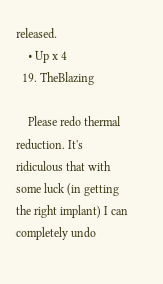released.
    • Up x 4
  19. TheBlazing

    Please redo thermal reduction. It's ridiculous that with some luck (in getting the right implant) I can completely undo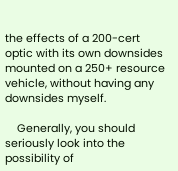the effects of a 200-cert optic with its own downsides mounted on a 250+ resource vehicle, without having any downsides myself.

    Generally, you should seriously look into the possibility of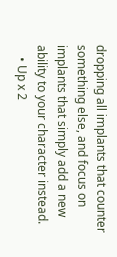dropping all implants that counter something else, and focus on implants that simply add a new ability to your character instead.
    • Up x 2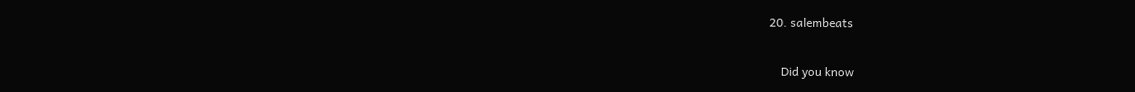20. salembeats

    Did you know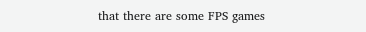that there are some FPS games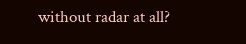without radar at all?